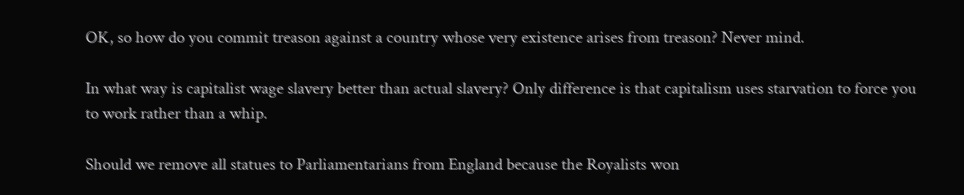OK, so how do you commit treason against a country whose very existence arises from treason? Never mind.

In what way is capitalist wage slavery better than actual slavery? Only difference is that capitalism uses starvation to force you to work rather than a whip.

Should we remove all statues to Parliamentarians from England because the Royalists won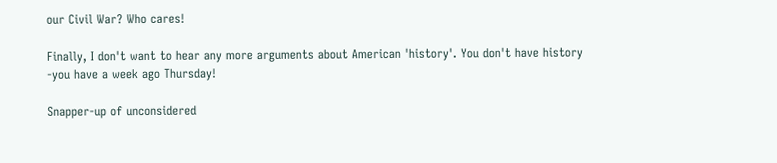our Civil War? Who cares!

Finally, I don't want to hear any more arguments about American 'history'. You don't have history -you have a week ago Thursday!

Snapper-up of unconsidered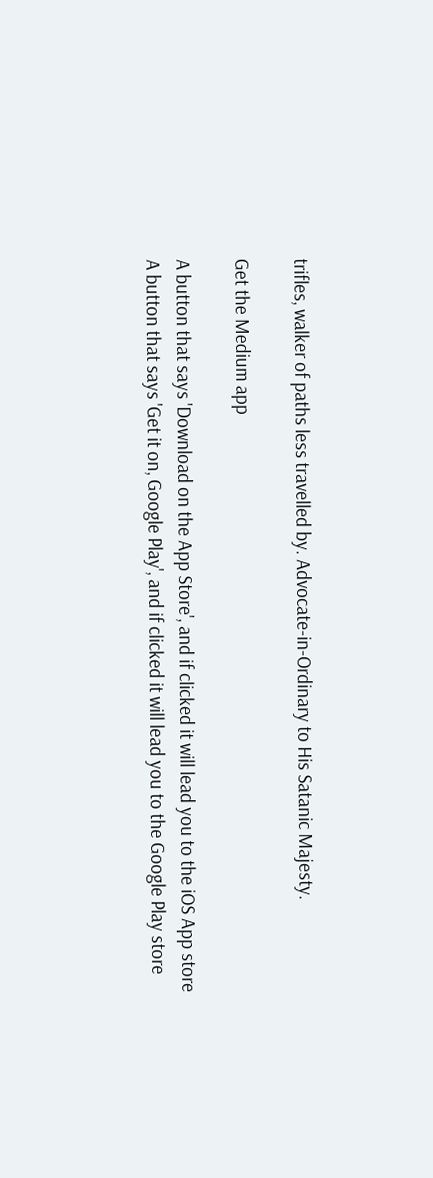trifles, walker of paths less travelled by. Advocate-in-Ordinary to His Satanic Majesty.

Get the Medium app

A button that says 'Download on the App Store', and if clicked it will lead you to the iOS App store
A button that says 'Get it on, Google Play', and if clicked it will lead you to the Google Play store